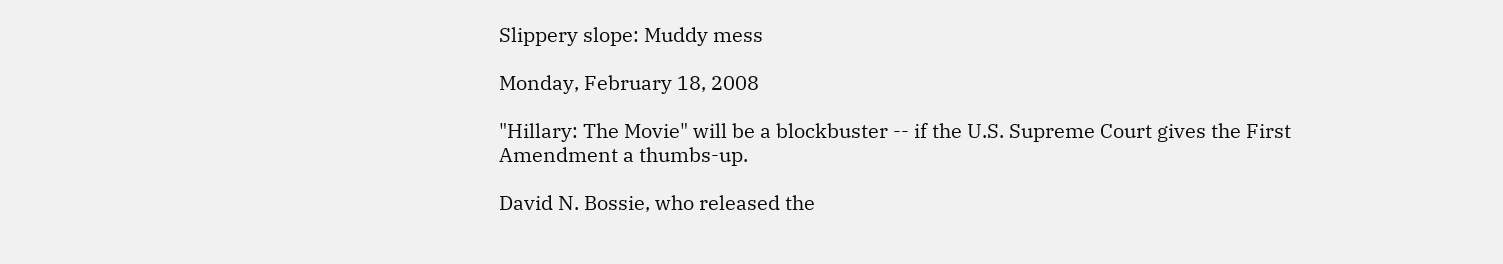Slippery slope: Muddy mess

Monday, February 18, 2008

"Hillary: The Movie" will be a blockbuster -- if the U.S. Supreme Court gives the First Amendment a thumbs-up.

David N. Bossie, who released the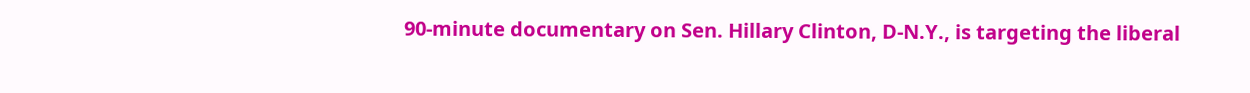90-minute documentary on Sen. Hillary Clinton, D-N.Y., is targeting the liberal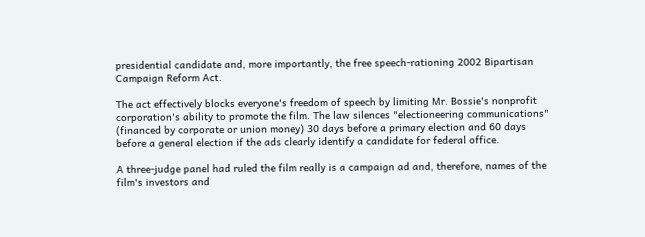presidential candidate and, more importantly, the free speech-rationing 2002 Bipartisan Campaign Reform Act.

The act effectively blocks everyone's freedom of speech by limiting Mr. Bossie's nonprofit corporation's ability to promote the film. The law silences "electioneering communications" (financed by corporate or union money) 30 days before a primary election and 60 days before a general election if the ads clearly identify a candidate for federal office.

A three-judge panel had ruled the film really is a campaign ad and, therefore, names of the film's investors and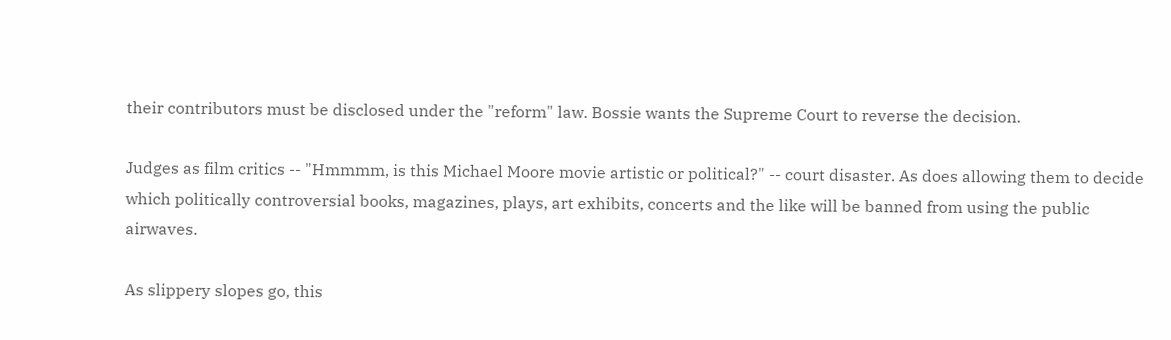their contributors must be disclosed under the "reform" law. Bossie wants the Supreme Court to reverse the decision.

Judges as film critics -- "Hmmmm, is this Michael Moore movie artistic or political?" -- court disaster. As does allowing them to decide which politically controversial books, magazines, plays, art exhibits, concerts and the like will be banned from using the public airwaves.

As slippery slopes go, this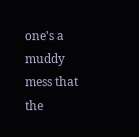one's a muddy mess that the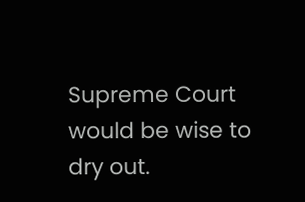Supreme Court would be wise to dry out.